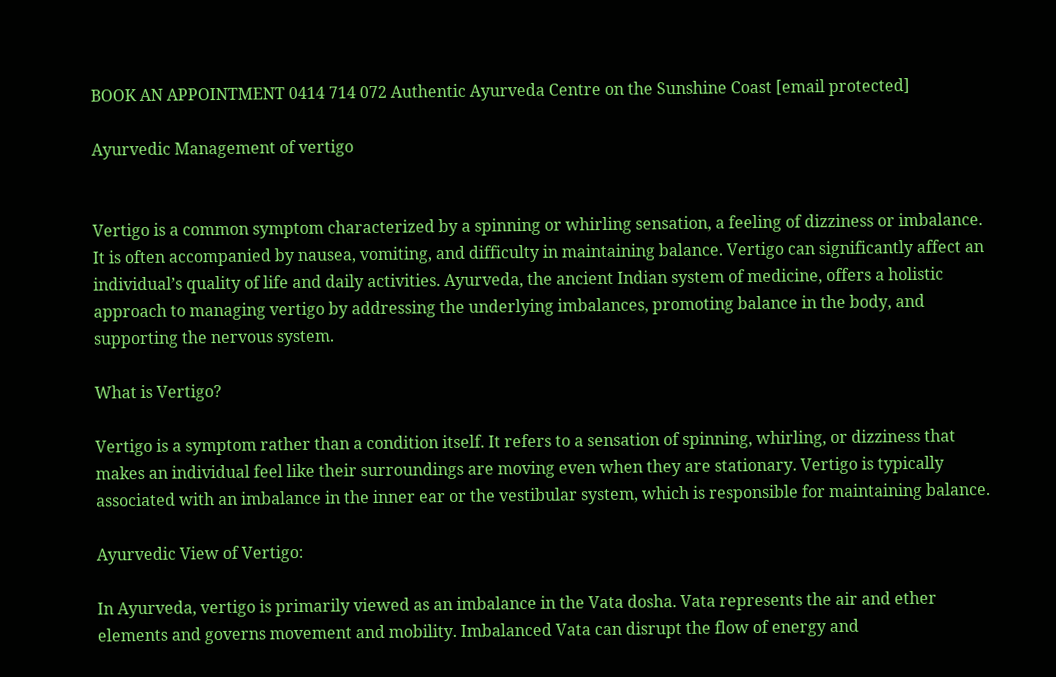BOOK AN APPOINTMENT 0414 714 072 Authentic Ayurveda Centre on the Sunshine Coast [email protected]

Ayurvedic Management of vertigo


Vertigo is a common symptom characterized by a spinning or whirling sensation, a feeling of dizziness or imbalance. It is often accompanied by nausea, vomiting, and difficulty in maintaining balance. Vertigo can significantly affect an individual’s quality of life and daily activities. Ayurveda, the ancient Indian system of medicine, offers a holistic approach to managing vertigo by addressing the underlying imbalances, promoting balance in the body, and supporting the nervous system.

What is Vertigo?

Vertigo is a symptom rather than a condition itself. It refers to a sensation of spinning, whirling, or dizziness that makes an individual feel like their surroundings are moving even when they are stationary. Vertigo is typically associated with an imbalance in the inner ear or the vestibular system, which is responsible for maintaining balance.

Ayurvedic View of Vertigo:

In Ayurveda, vertigo is primarily viewed as an imbalance in the Vata dosha. Vata represents the air and ether elements and governs movement and mobility. Imbalanced Vata can disrupt the flow of energy and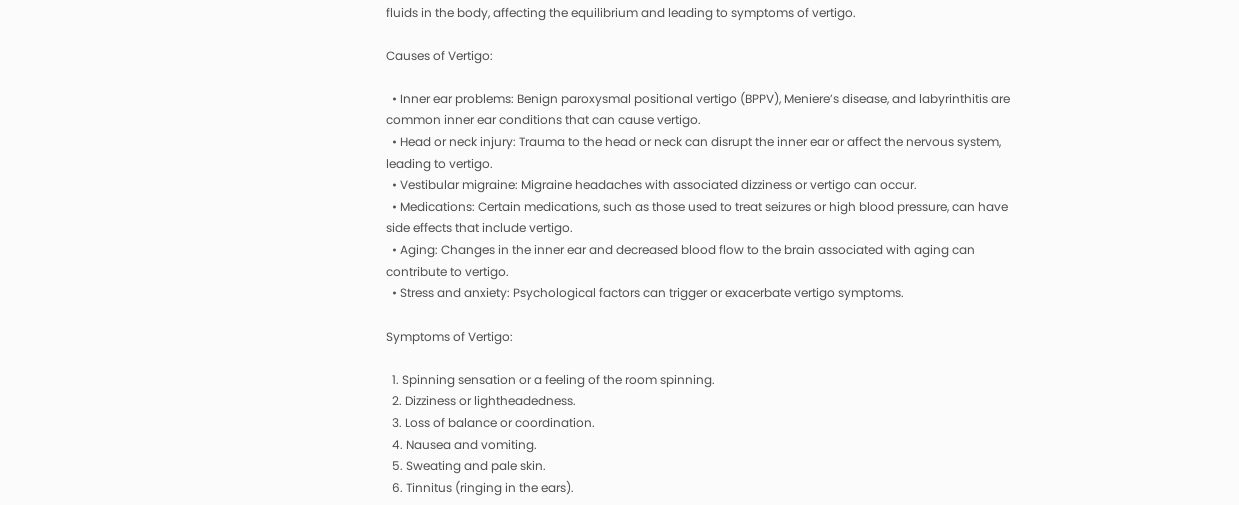fluids in the body, affecting the equilibrium and leading to symptoms of vertigo.

Causes of Vertigo:

  • Inner ear problems: Benign paroxysmal positional vertigo (BPPV), Meniere’s disease, and labyrinthitis are common inner ear conditions that can cause vertigo.
  • Head or neck injury: Trauma to the head or neck can disrupt the inner ear or affect the nervous system, leading to vertigo.
  • Vestibular migraine: Migraine headaches with associated dizziness or vertigo can occur.
  • Medications: Certain medications, such as those used to treat seizures or high blood pressure, can have side effects that include vertigo.
  • Aging: Changes in the inner ear and decreased blood flow to the brain associated with aging can contribute to vertigo.
  • Stress and anxiety: Psychological factors can trigger or exacerbate vertigo symptoms.

Symptoms of Vertigo:

  1. Spinning sensation or a feeling of the room spinning.
  2. Dizziness or lightheadedness.
  3. Loss of balance or coordination.
  4. Nausea and vomiting.
  5. Sweating and pale skin.
  6. Tinnitus (ringing in the ears).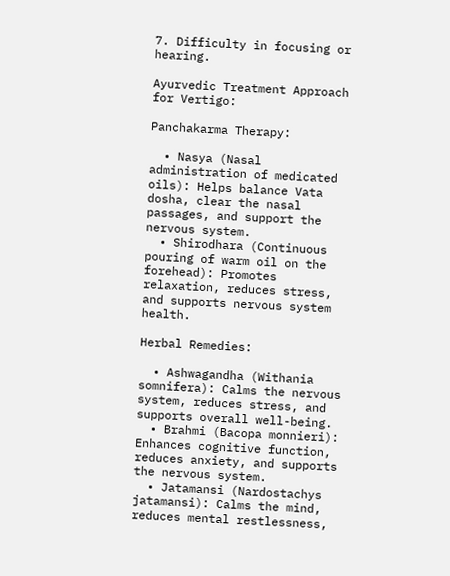7. Difficulty in focusing or hearing.

Ayurvedic Treatment Approach for Vertigo:

Panchakarma Therapy:

  • Nasya (Nasal administration of medicated oils): Helps balance Vata dosha, clear the nasal passages, and support the nervous system.
  • Shirodhara (Continuous pouring of warm oil on the forehead): Promotes relaxation, reduces stress, and supports nervous system health.

Herbal Remedies:

  • Ashwagandha (Withania somnifera): Calms the nervous system, reduces stress, and supports overall well-being.
  • Brahmi (Bacopa monnieri): Enhances cognitive function, reduces anxiety, and supports the nervous system.
  • Jatamansi (Nardostachys jatamansi): Calms the mind, reduces mental restlessness,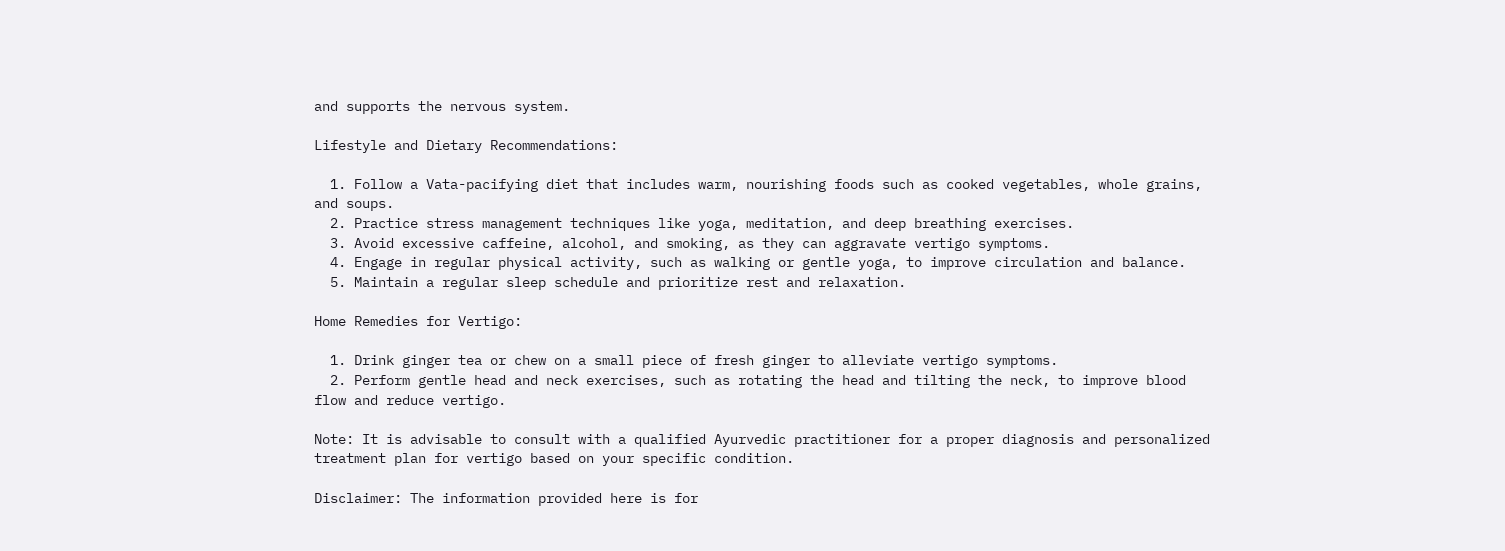and supports the nervous system.

Lifestyle and Dietary Recommendations:

  1. Follow a Vata-pacifying diet that includes warm, nourishing foods such as cooked vegetables, whole grains, and soups.
  2. Practice stress management techniques like yoga, meditation, and deep breathing exercises.
  3. Avoid excessive caffeine, alcohol, and smoking, as they can aggravate vertigo symptoms.
  4. Engage in regular physical activity, such as walking or gentle yoga, to improve circulation and balance.
  5. Maintain a regular sleep schedule and prioritize rest and relaxation.

Home Remedies for Vertigo:

  1. Drink ginger tea or chew on a small piece of fresh ginger to alleviate vertigo symptoms.
  2. Perform gentle head and neck exercises, such as rotating the head and tilting the neck, to improve blood flow and reduce vertigo.

Note: It is advisable to consult with a qualified Ayurvedic practitioner for a proper diagnosis and personalized treatment plan for vertigo based on your specific condition.

Disclaimer: The information provided here is for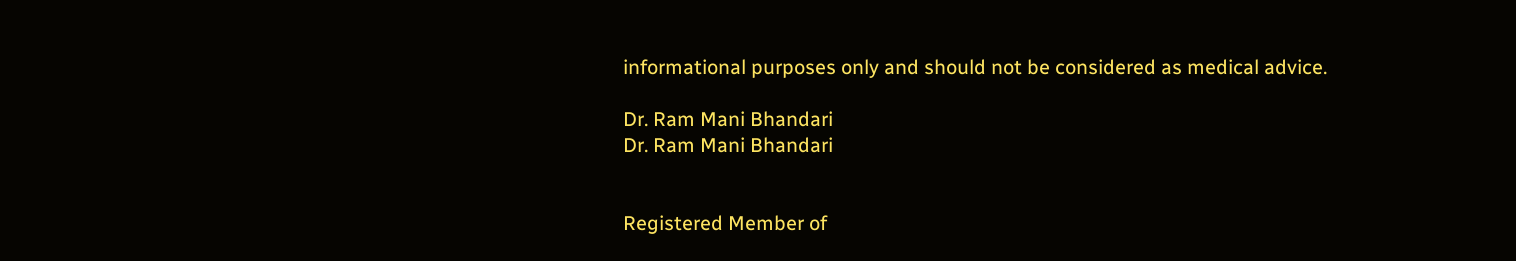informational purposes only and should not be considered as medical advice.

Dr. Ram Mani Bhandari
Dr. Ram Mani Bhandari


Registered Member of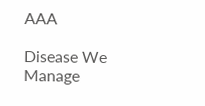AAA

Disease We Manage